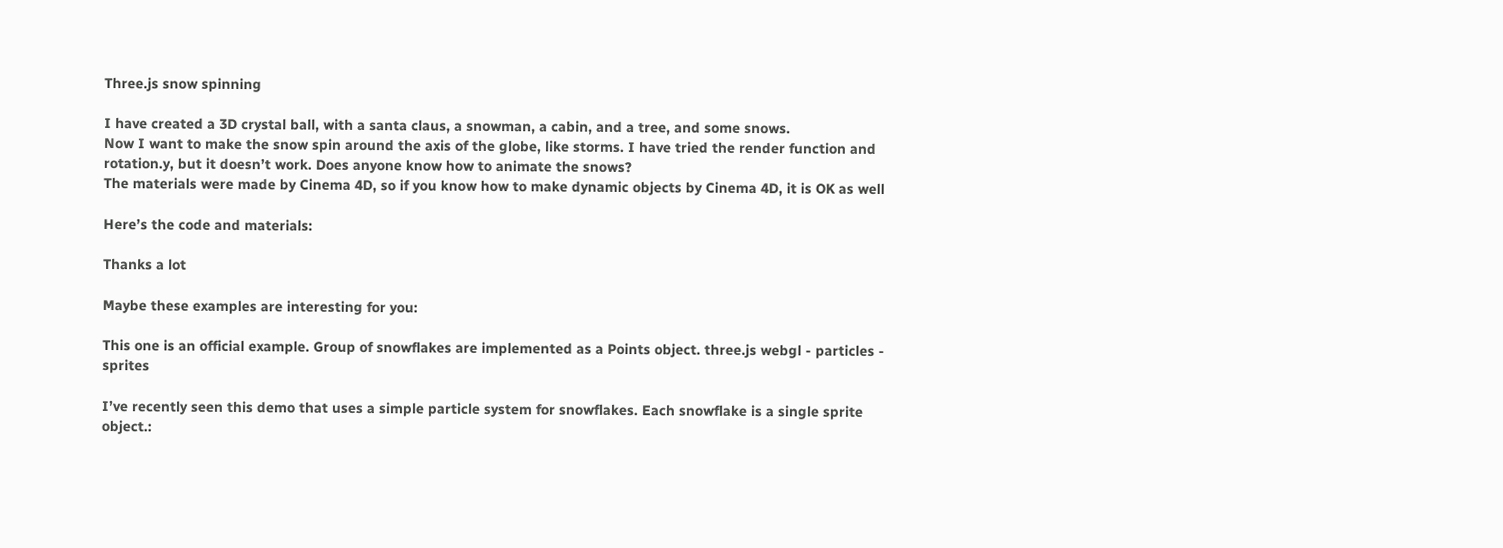Three.js snow spinning

I have created a 3D crystal ball, with a santa claus, a snowman, a cabin, and a tree, and some snows.
Now I want to make the snow spin around the axis of the globe, like storms. I have tried the render function and rotation.y, but it doesn’t work. Does anyone know how to animate the snows?
The materials were made by Cinema 4D, so if you know how to make dynamic objects by Cinema 4D, it is OK as well

Here’s the code and materials:

Thanks a lot

Maybe these examples are interesting for you:

This one is an official example. Group of snowflakes are implemented as a Points object. three.js webgl - particles - sprites

I’ve recently seen this demo that uses a simple particle system for snowflakes. Each snowflake is a single sprite object.: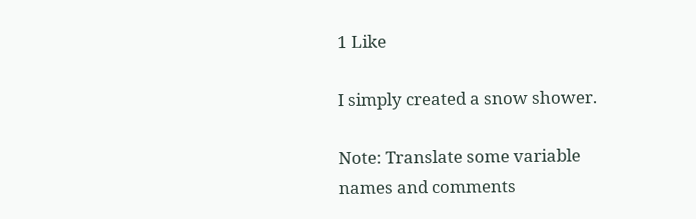1 Like

I simply created a snow shower.

Note: Translate some variable names and comments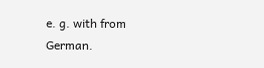e. g. with from German.